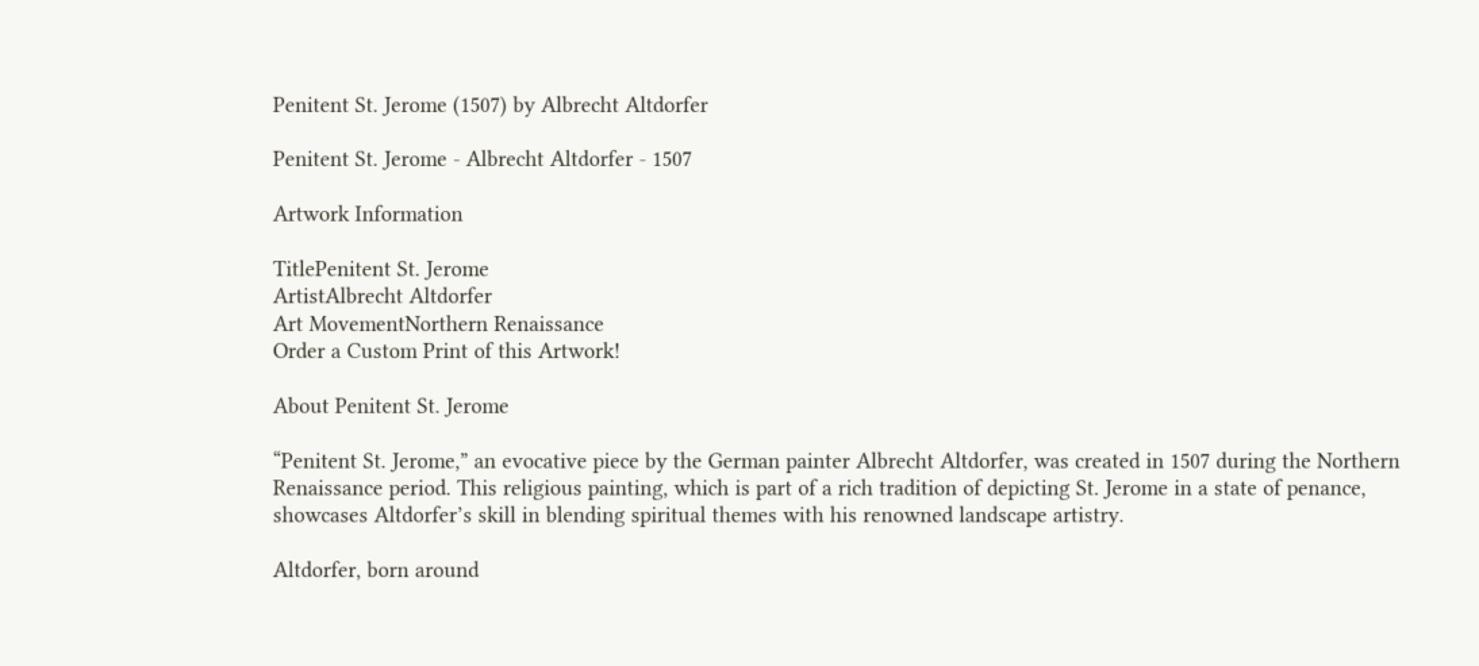Penitent St. Jerome (1507) by Albrecht Altdorfer

Penitent St. Jerome - Albrecht Altdorfer - 1507

Artwork Information

TitlePenitent St. Jerome
ArtistAlbrecht Altdorfer
Art MovementNorthern Renaissance
Order a Custom Print of this Artwork!

About Penitent St. Jerome

“Penitent St. Jerome,” an evocative piece by the German painter Albrecht Altdorfer, was created in 1507 during the Northern Renaissance period. This religious painting, which is part of a rich tradition of depicting St. Jerome in a state of penance, showcases Altdorfer’s skill in blending spiritual themes with his renowned landscape artistry.

Altdorfer, born around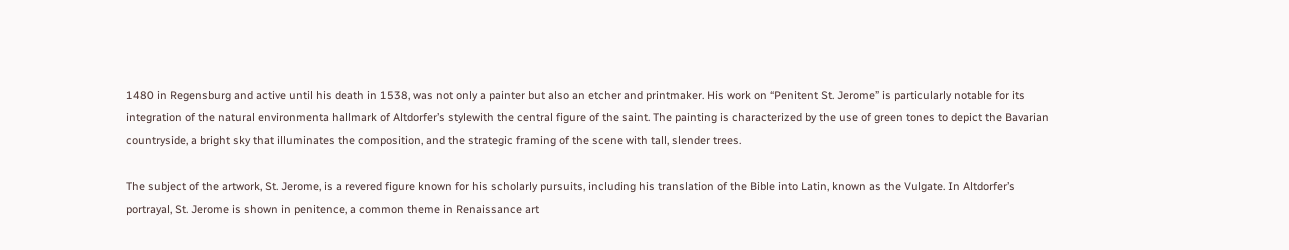1480 in Regensburg and active until his death in 1538, was not only a painter but also an etcher and printmaker. His work on “Penitent St. Jerome” is particularly notable for its integration of the natural environmenta hallmark of Altdorfer’s stylewith the central figure of the saint. The painting is characterized by the use of green tones to depict the Bavarian countryside, a bright sky that illuminates the composition, and the strategic framing of the scene with tall, slender trees.

The subject of the artwork, St. Jerome, is a revered figure known for his scholarly pursuits, including his translation of the Bible into Latin, known as the Vulgate. In Altdorfer’s portrayal, St. Jerome is shown in penitence, a common theme in Renaissance art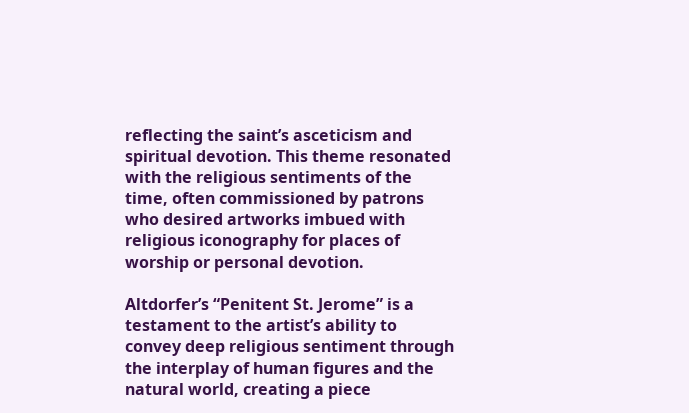reflecting the saint’s asceticism and spiritual devotion. This theme resonated with the religious sentiments of the time, often commissioned by patrons who desired artworks imbued with religious iconography for places of worship or personal devotion.

Altdorfer’s “Penitent St. Jerome” is a testament to the artist’s ability to convey deep religious sentiment through the interplay of human figures and the natural world, creating a piece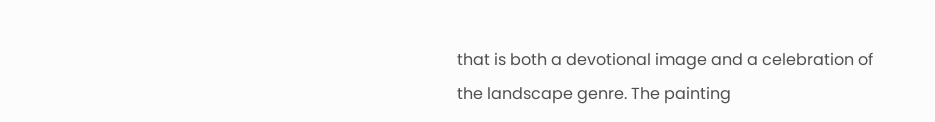that is both a devotional image and a celebration of the landscape genre. The painting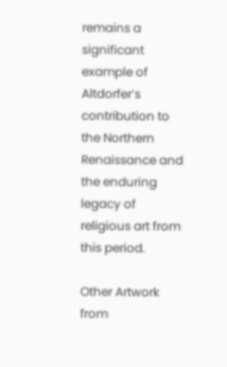remains a significant example of Altdorfer’s contribution to the Northern Renaissance and the enduring legacy of religious art from this period.

Other Artwork from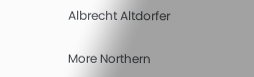Albrecht Altdorfer

More Northern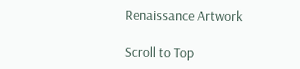Renaissance Artwork

Scroll to Top